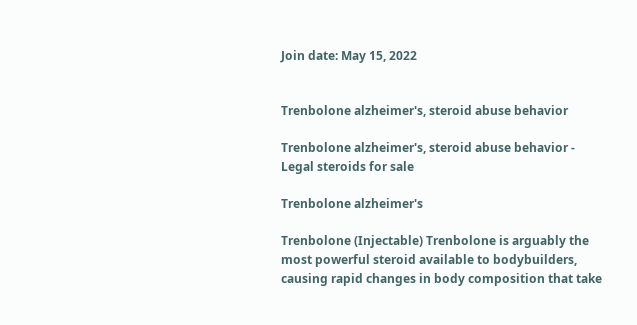Join date: May 15, 2022


Trenbolone alzheimer's, steroid abuse behavior

Trenbolone alzheimer's, steroid abuse behavior - Legal steroids for sale

Trenbolone alzheimer's

Trenbolone (Injectable) Trenbolone is arguably the most powerful steroid available to bodybuilders, causing rapid changes in body composition that take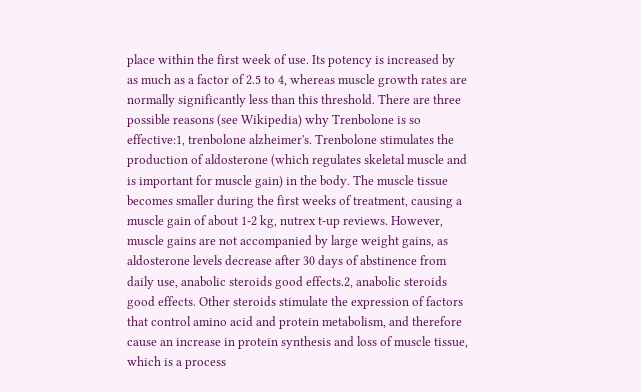place within the first week of use. Its potency is increased by as much as a factor of 2.5 to 4, whereas muscle growth rates are normally significantly less than this threshold. There are three possible reasons (see Wikipedia) why Trenbolone is so effective:1, trenbolone alzheimer's. Trenbolone stimulates the production of aldosterone (which regulates skeletal muscle and is important for muscle gain) in the body. The muscle tissue becomes smaller during the first weeks of treatment, causing a muscle gain of about 1-2 kg, nutrex t-up reviews. However, muscle gains are not accompanied by large weight gains, as aldosterone levels decrease after 30 days of abstinence from daily use, anabolic steroids good effects.2, anabolic steroids good effects. Other steroids stimulate the expression of factors that control amino acid and protein metabolism, and therefore cause an increase in protein synthesis and loss of muscle tissue, which is a process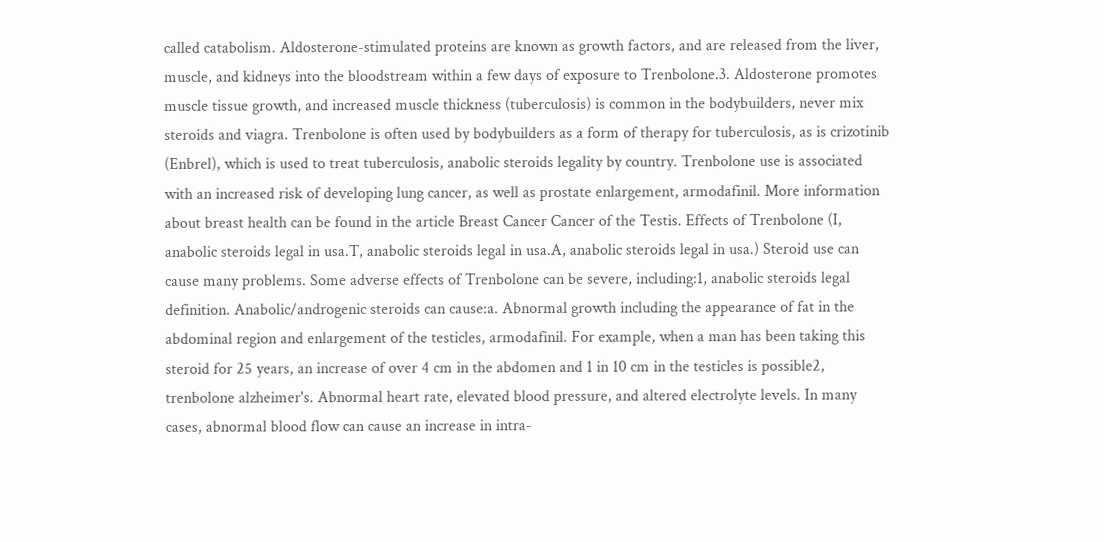called catabolism. Aldosterone-stimulated proteins are known as growth factors, and are released from the liver, muscle, and kidneys into the bloodstream within a few days of exposure to Trenbolone.3. Aldosterone promotes muscle tissue growth, and increased muscle thickness (tuberculosis) is common in the bodybuilders, never mix steroids and viagra. Trenbolone is often used by bodybuilders as a form of therapy for tuberculosis, as is crizotinib (Enbrel), which is used to treat tuberculosis, anabolic steroids legality by country. Trenbolone use is associated with an increased risk of developing lung cancer, as well as prostate enlargement, armodafinil. More information about breast health can be found in the article Breast Cancer Cancer of the Testis. Effects of Trenbolone (I, anabolic steroids legal in usa.T, anabolic steroids legal in usa.A, anabolic steroids legal in usa.) Steroid use can cause many problems. Some adverse effects of Trenbolone can be severe, including:1, anabolic steroids legal definition. Anabolic/androgenic steroids can cause:a. Abnormal growth including the appearance of fat in the abdominal region and enlargement of the testicles, armodafinil. For example, when a man has been taking this steroid for 25 years, an increase of over 4 cm in the abdomen and 1 in 10 cm in the testicles is possible2, trenbolone alzheimer's. Abnormal heart rate, elevated blood pressure, and altered electrolyte levels. In many cases, abnormal blood flow can cause an increase in intra-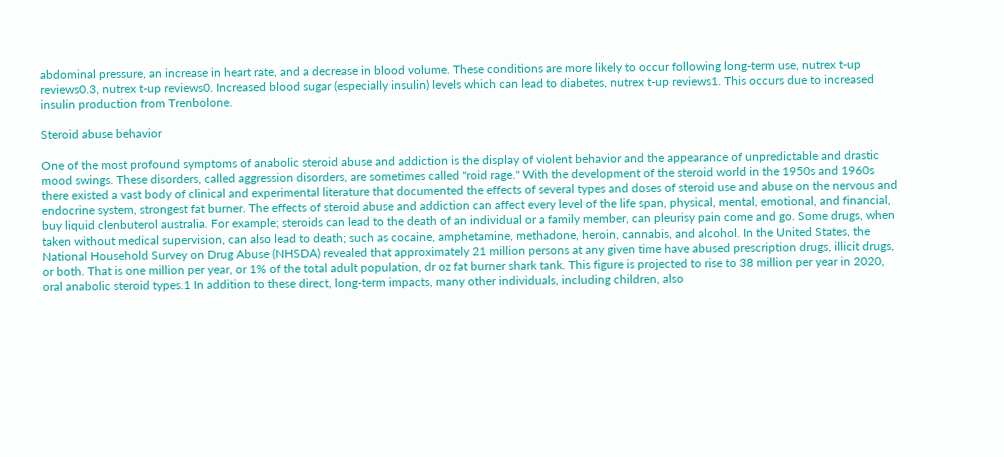abdominal pressure, an increase in heart rate, and a decrease in blood volume. These conditions are more likely to occur following long-term use, nutrex t-up reviews0.3, nutrex t-up reviews0. Increased blood sugar (especially insulin) levels which can lead to diabetes, nutrex t-up reviews1. This occurs due to increased insulin production from Trenbolone.

Steroid abuse behavior

One of the most profound symptoms of anabolic steroid abuse and addiction is the display of violent behavior and the appearance of unpredictable and drastic mood swings. These disorders, called aggression disorders, are sometimes called "roid rage." With the development of the steroid world in the 1950s and 1960s there existed a vast body of clinical and experimental literature that documented the effects of several types and doses of steroid use and abuse on the nervous and endocrine system, strongest fat burner. The effects of steroid abuse and addiction can affect every level of the life span, physical, mental, emotional, and financial, buy liquid clenbuterol australia. For example; steroids can lead to the death of an individual or a family member, can pleurisy pain come and go. Some drugs, when taken without medical supervision, can also lead to death; such as cocaine, amphetamine, methadone, heroin, cannabis, and alcohol. In the United States, the National Household Survey on Drug Abuse (NHSDA) revealed that approximately 21 million persons at any given time have abused prescription drugs, illicit drugs, or both. That is one million per year, or 1% of the total adult population, dr oz fat burner shark tank. This figure is projected to rise to 38 million per year in 2020, oral anabolic steroid types.1 In addition to these direct, long-term impacts, many other individuals, including children, also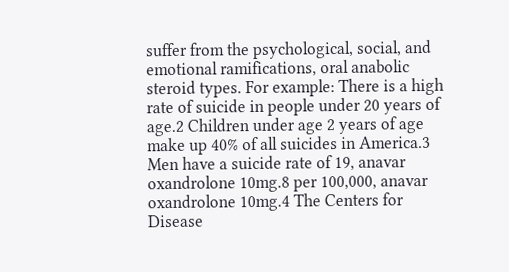suffer from the psychological, social, and emotional ramifications, oral anabolic steroid types. For example: There is a high rate of suicide in people under 20 years of age.2 Children under age 2 years of age make up 40% of all suicides in America.3 Men have a suicide rate of 19, anavar oxandrolone 10mg.8 per 100,000, anavar oxandrolone 10mg.4 The Centers for Disease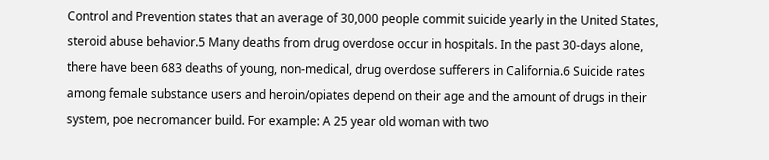Control and Prevention states that an average of 30,000 people commit suicide yearly in the United States, steroid abuse behavior.5 Many deaths from drug overdose occur in hospitals. In the past 30-days alone, there have been 683 deaths of young, non-medical, drug overdose sufferers in California.6 Suicide rates among female substance users and heroin/opiates depend on their age and the amount of drugs in their system, poe necromancer build. For example: A 25 year old woman with two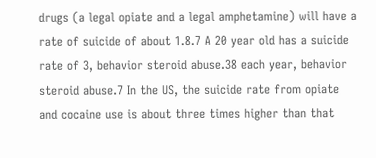drugs (a legal opiate and a legal amphetamine) will have a rate of suicide of about 1.8.7 A 20 year old has a suicide rate of 3, behavior steroid abuse.38 each year, behavior steroid abuse.7 In the US, the suicide rate from opiate and cocaine use is about three times higher than that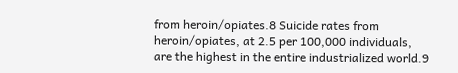from heroin/opiates.8 Suicide rates from heroin/opiates, at 2.5 per 100,000 individuals, are the highest in the entire industrialized world.9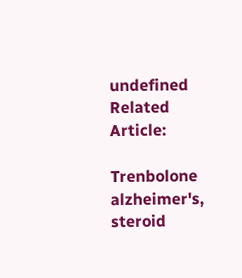undefined Related Article:

Trenbolone alzheimer's, steroid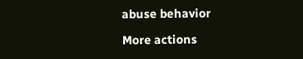abuse behavior

More actions